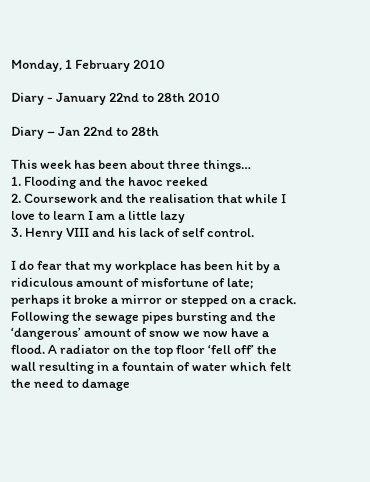Monday, 1 February 2010

Diary - January 22nd to 28th 2010

Diary – Jan 22nd to 28th

This week has been about three things…
1. Flooding and the havoc reeked
2. Coursework and the realisation that while I love to learn I am a little lazy
3. Henry VIII and his lack of self control.

I do fear that my workplace has been hit by a ridiculous amount of misfortune of late; perhaps it broke a mirror or stepped on a crack. Following the sewage pipes bursting and the ‘dangerous’ amount of snow we now have a flood. A radiator on the top floor ‘fell off’ the wall resulting in a fountain of water which felt the need to damage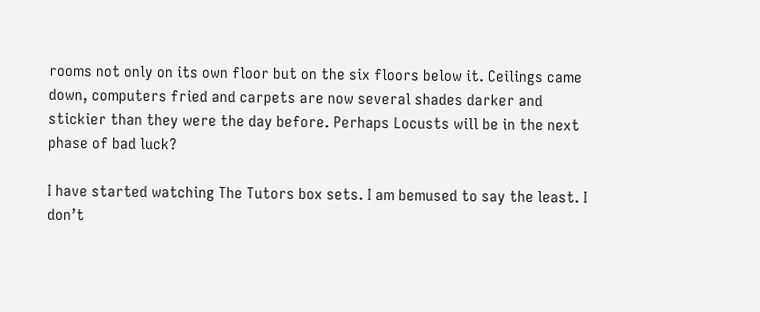rooms not only on its own floor but on the six floors below it. Ceilings came down, computers fried and carpets are now several shades darker and stickier than they were the day before. Perhaps Locusts will be in the next phase of bad luck?

I have started watching The Tutors box sets. I am bemused to say the least. I don’t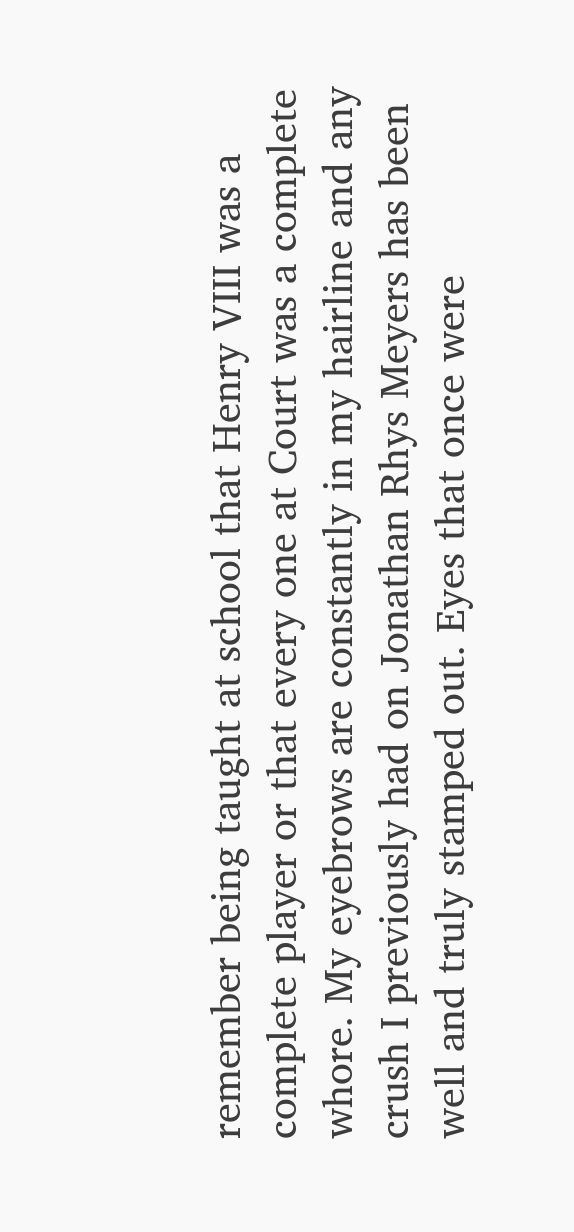remember being taught at school that Henry VIII was a complete player or that every one at Court was a complete whore. My eyebrows are constantly in my hairline and any crush I previously had on Jonathan Rhys Meyers has been well and truly stamped out. Eyes that once were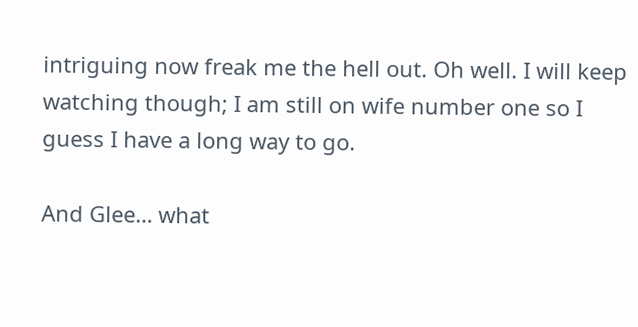intriguing now freak me the hell out. Oh well. I will keep watching though; I am still on wife number one so I guess I have a long way to go.

And Glee… what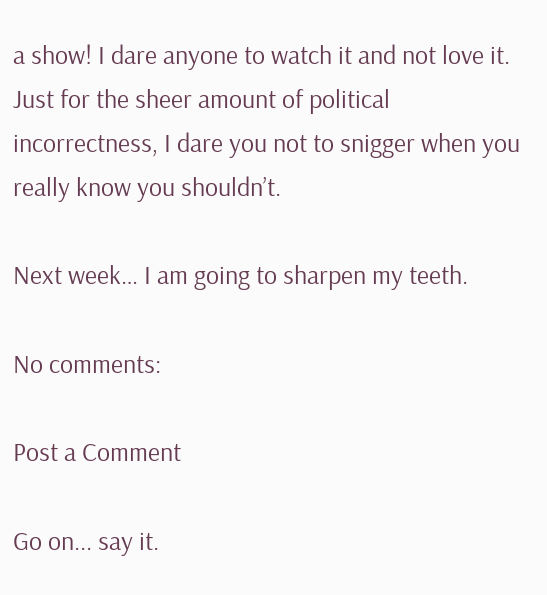a show! I dare anyone to watch it and not love it. Just for the sheer amount of political incorrectness, I dare you not to snigger when you really know you shouldn’t.

Next week… I am going to sharpen my teeth.

No comments:

Post a Comment

Go on... say it.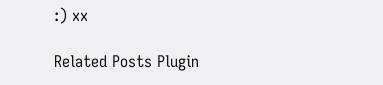:) xx

Related Posts Plugin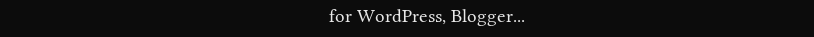for WordPress, Blogger...